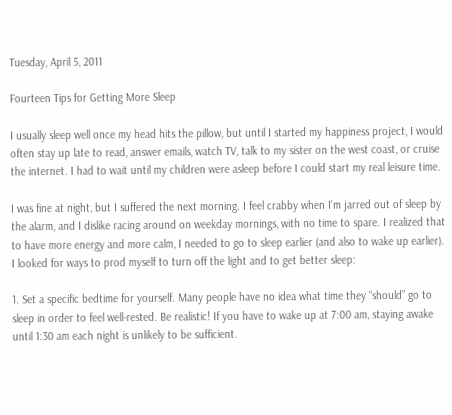Tuesday, April 5, 2011

Fourteen Tips for Getting More Sleep

I usually sleep well once my head hits the pillow, but until I started my happiness project, I would often stay up late to read, answer emails, watch TV, talk to my sister on the west coast, or cruise the internet. I had to wait until my children were asleep before I could start my real leisure time.

I was fine at night, but I suffered the next morning. I feel crabby when I’m jarred out of sleep by the alarm, and I dislike racing around on weekday mornings, with no time to spare. I realized that to have more energy and more calm, I needed to go to sleep earlier (and also to wake up earlier). I looked for ways to prod myself to turn off the light and to get better sleep:

1. Set a specific bedtime for yourself. Many people have no idea what time they “should” go to sleep in order to feel well-rested. Be realistic! If you have to wake up at 7:00 am, staying awake until 1:30 am each night is unlikely to be sufficient.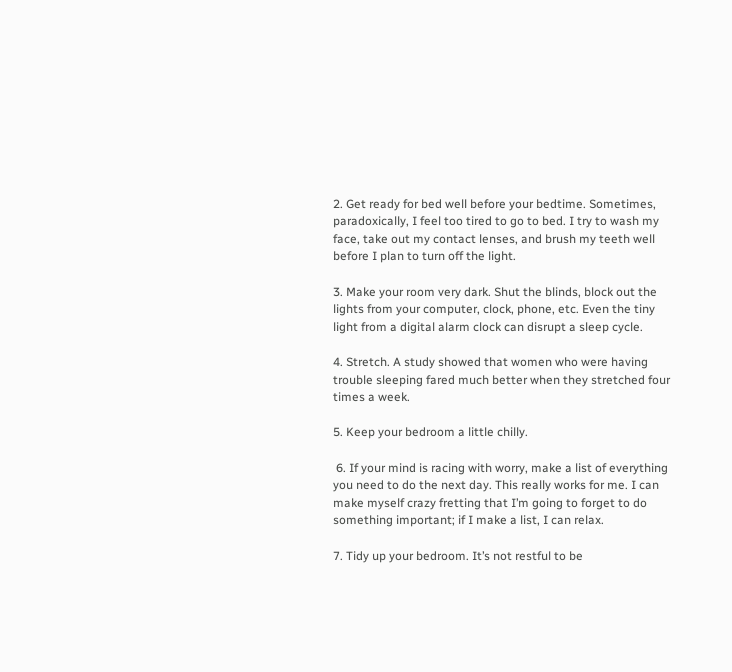2. Get ready for bed well before your bedtime. Sometimes, paradoxically, I feel too tired to go to bed. I try to wash my face, take out my contact lenses, and brush my teeth well before I plan to turn off the light.

3. Make your room very dark. Shut the blinds, block out the lights from your computer, clock, phone, etc. Even the tiny light from a digital alarm clock can disrupt a sleep cycle.

4. Stretch. A study showed that women who were having trouble sleeping fared much better when they stretched four times a week.

5. Keep your bedroom a little chilly.

 6. If your mind is racing with worry, make a list of everything you need to do the next day. This really works for me. I can make myself crazy fretting that I’m going to forget to do something important; if I make a list, I can relax.

7. Tidy up your bedroom. It’s not restful to be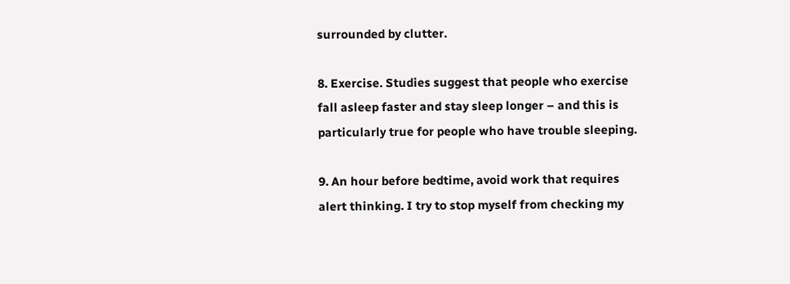surrounded by clutter.

8. Exercise. Studies suggest that people who exercise fall asleep faster and stay sleep longer – and this is particularly true for people who have trouble sleeping.

9. An hour before bedtime, avoid work that requires alert thinking. I try to stop myself from checking my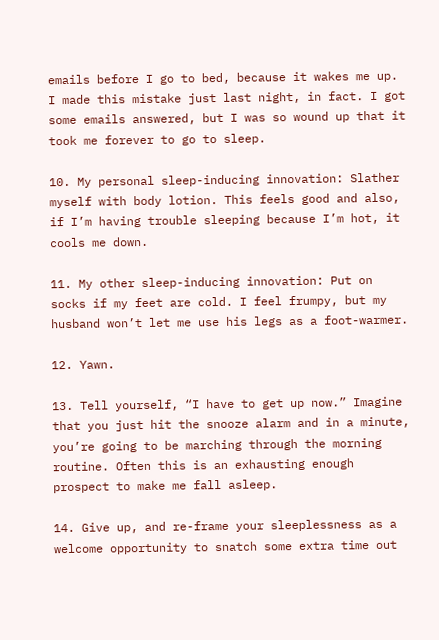emails before I go to bed, because it wakes me up. I made this mistake just last night, in fact. I got some emails answered, but I was so wound up that it took me forever to go to sleep.

10. My personal sleep-inducing innovation: Slather myself with body lotion. This feels good and also, if I’m having trouble sleeping because I’m hot, it cools me down.

11. My other sleep-inducing innovation: Put on socks if my feet are cold. I feel frumpy, but my husband won’t let me use his legs as a foot-warmer.

12. Yawn.

13. Tell yourself, “I have to get up now.” Imagine that you just hit the snooze alarm and in a minute, you’re going to be marching through the morning routine. Often this is an exhausting enough prospect to make me fall asleep.

14. Give up, and re-frame your sleeplessness as a welcome opportunity to snatch some extra time out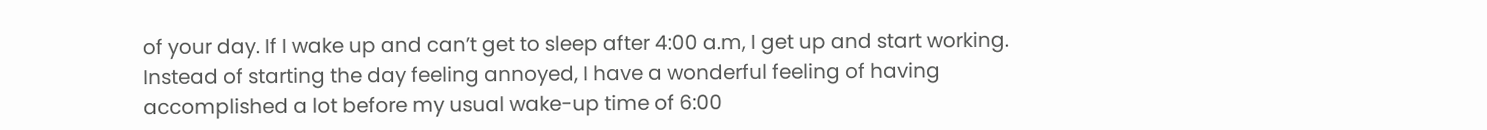of your day. If I wake up and can’t get to sleep after 4:00 a.m, I get up and start working. Instead of starting the day feeling annoyed, I have a wonderful feeling of having accomplished a lot before my usual wake-up time of 6:00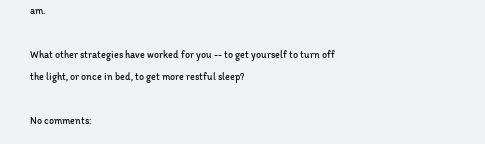am.

What other strategies have worked for you -- to get yourself to turn off the light, or once in bed, to get more restful sleep?

No comments: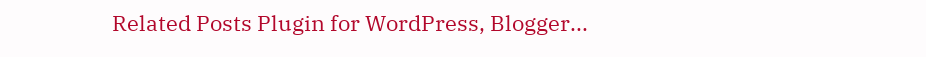Related Posts Plugin for WordPress, Blogger...